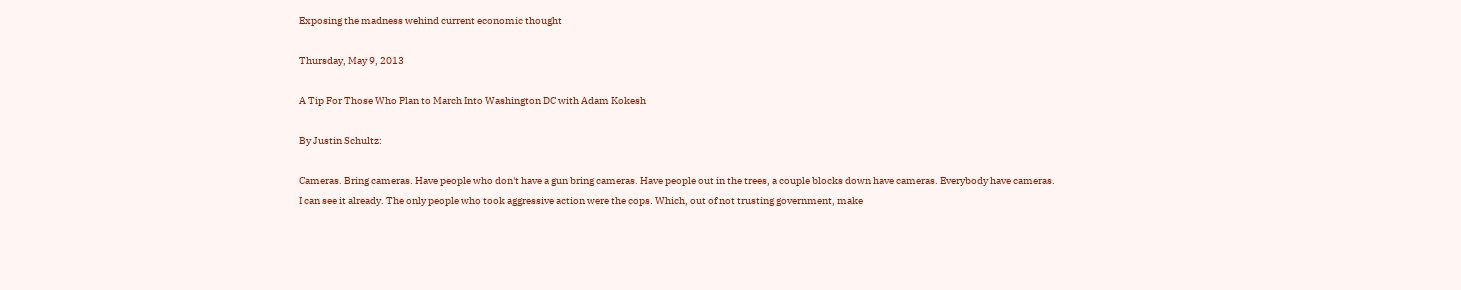Exposing the madness wehind current economic thought

Thursday, May 9, 2013

A Tip For Those Who Plan to March Into Washington DC with Adam Kokesh

By Justin Schultz:

Cameras. Bring cameras. Have people who don't have a gun bring cameras. Have people out in the trees, a couple blocks down have cameras. Everybody have cameras.
I can see it already. The only people who took aggressive action were the cops. Which, out of not trusting government, make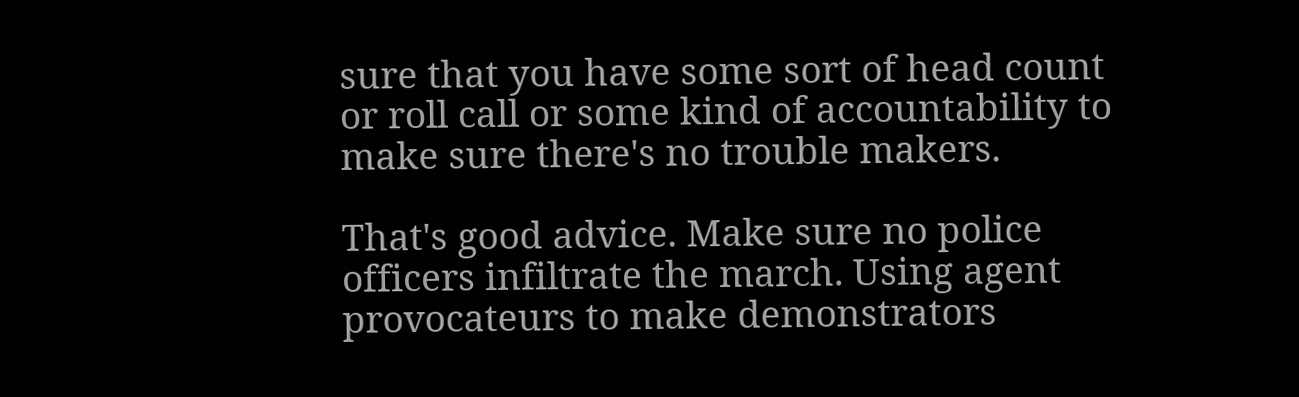sure that you have some sort of head count or roll call or some kind of accountability to make sure there's no trouble makers.

That's good advice. Make sure no police officers infiltrate the march. Using agent provocateurs to make demonstrators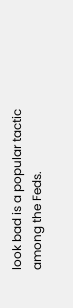look bad is a popular tactic among the Feds.